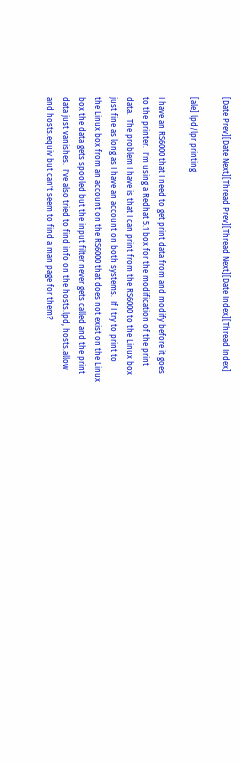[Date Prev][Date Next][Thread Prev][Thread Next][Date Index][Thread Index]

[ale] lpd/lpr printing

I have an RS6000 that I need to get print data from and modify before it goes
to the printer.  I'm using a Redhat 5.1 box for the modification of the print
data.  The problem I have is that I can print from the RS6000 to the Linux box
just fine as long as I have an account on both systems.  If I try to print to
the Linux box from an account on the RS6000 that does not exist on the Linux
box the data gets spooled but the input filter never gets called and the print
data just vanishes.  I've also tried to find info on the hosts.lpd, hosts.allow
and hosts.equiv but can't seem to find a man page for them?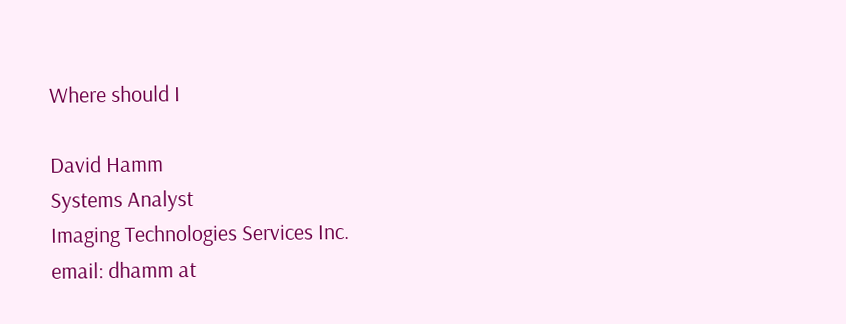Where should I

David Hamm
Systems Analyst
Imaging Technologies Services Inc.
email: dhamm at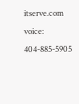itserve.com
voice: 404-885-5905